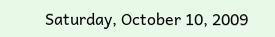Saturday, October 10, 2009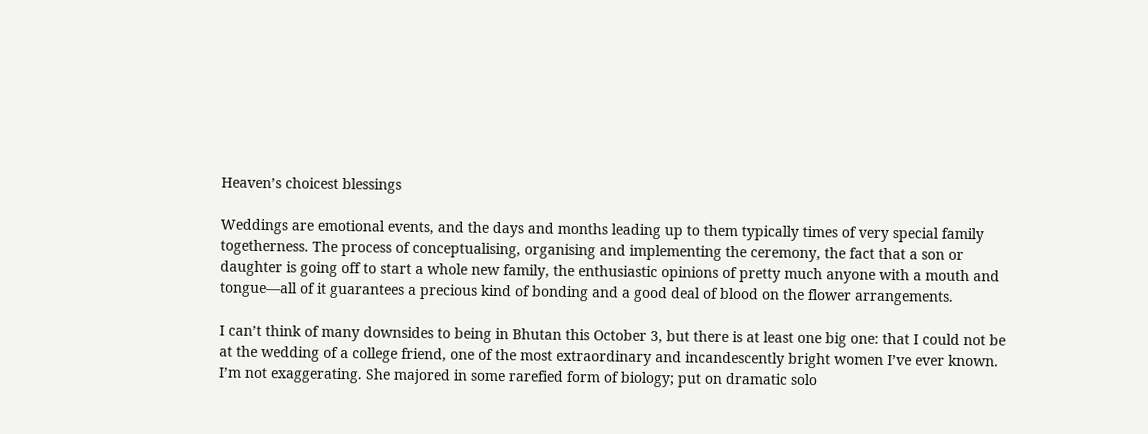Heaven’s choicest blessings

Weddings are emotional events, and the days and months leading up to them typically times of very special family togetherness. The process of conceptualising, organising and implementing the ceremony, the fact that a son or daughter is going off to start a whole new family, the enthusiastic opinions of pretty much anyone with a mouth and tongue—all of it guarantees a precious kind of bonding and a good deal of blood on the flower arrangements.

I can’t think of many downsides to being in Bhutan this October 3, but there is at least one big one: that I could not be at the wedding of a college friend, one of the most extraordinary and incandescently bright women I’ve ever known. I’m not exaggerating. She majored in some rarefied form of biology; put on dramatic solo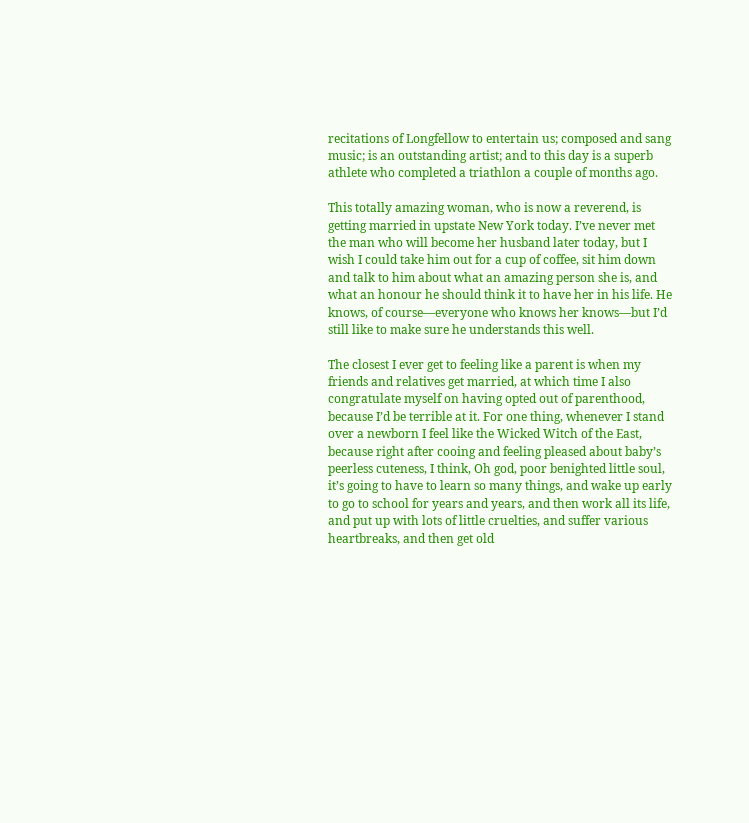recitations of Longfellow to entertain us; composed and sang music; is an outstanding artist; and to this day is a superb athlete who completed a triathlon a couple of months ago.

This totally amazing woman, who is now a reverend, is getting married in upstate New York today. I’ve never met the man who will become her husband later today, but I wish I could take him out for a cup of coffee, sit him down and talk to him about what an amazing person she is, and what an honour he should think it to have her in his life. He knows, of course—everyone who knows her knows—but I’d still like to make sure he understands this well.

The closest I ever get to feeling like a parent is when my friends and relatives get married, at which time I also congratulate myself on having opted out of parenthood, because I’d be terrible at it. For one thing, whenever I stand over a newborn I feel like the Wicked Witch of the East, because right after cooing and feeling pleased about baby’s peerless cuteness, I think, Oh god, poor benighted little soul, it’s going to have to learn so many things, and wake up early to go to school for years and years, and then work all its life, and put up with lots of little cruelties, and suffer various heartbreaks, and then get old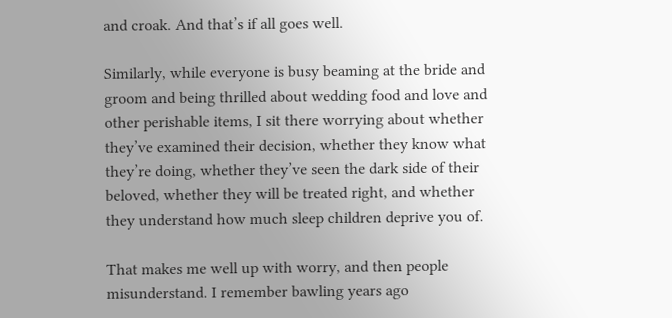and croak. And that’s if all goes well.

Similarly, while everyone is busy beaming at the bride and groom and being thrilled about wedding food and love and other perishable items, I sit there worrying about whether they’ve examined their decision, whether they know what they’re doing, whether they’ve seen the dark side of their beloved, whether they will be treated right, and whether they understand how much sleep children deprive you of.

That makes me well up with worry, and then people misunderstand. I remember bawling years ago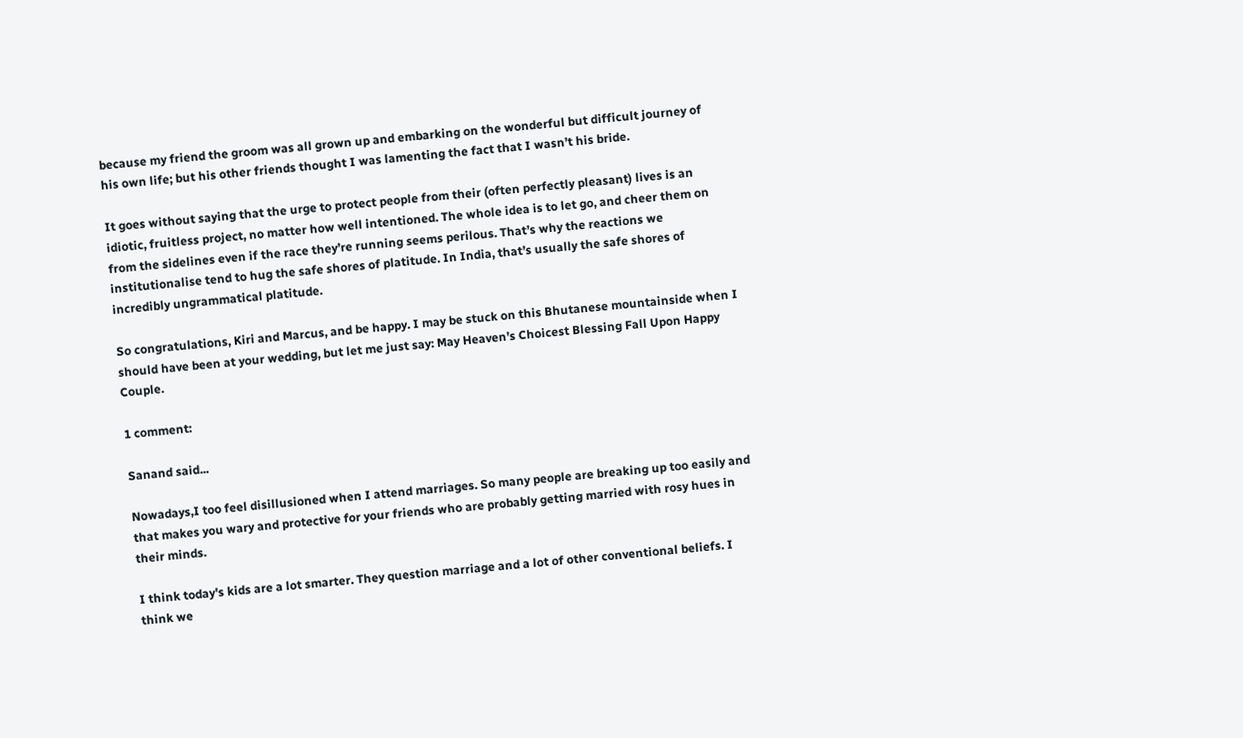because my friend the groom was all grown up and embarking on the wonderful but difficult journey of his own life; but his other friends thought I was lamenting the fact that I wasn’t his bride.

It goes without saying that the urge to protect people from their (often perfectly pleasant) lives is an idiotic, fruitless project, no matter how well intentioned. The whole idea is to let go, and cheer them on from the sidelines even if the race they’re running seems perilous. That’s why the reactions we institutionalise tend to hug the safe shores of platitude. In India, that’s usually the safe shores of incredibly ungrammatical platitude.

So congratulations, Kiri and Marcus, and be happy. I may be stuck on this Bhutanese mountainside when I should have been at your wedding, but let me just say: May Heaven’s Choicest Blessing Fall Upon Happy Couple.

1 comment:

Sanand said...

Nowadays,I too feel disillusioned when I attend marriages. So many people are breaking up too easily and that makes you wary and protective for your friends who are probably getting married with rosy hues in their minds.

I think today's kids are a lot smarter. They question marriage and a lot of other conventional beliefs. I think we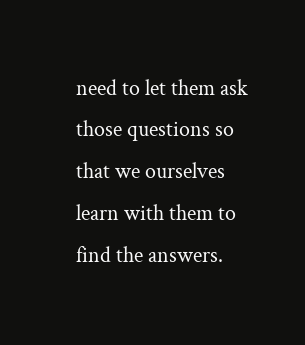need to let them ask those questions so that we ourselves learn with them to find the answers.